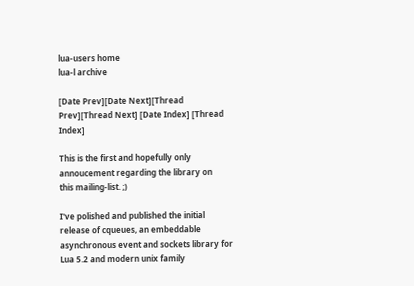lua-users home
lua-l archive

[Date Prev][Date Next][Thread Prev][Thread Next] [Date Index] [Thread Index]

This is the first and hopefully only annoucement regarding the library on
this mailing-list. ;)

I've polished and published the initial release of cqueues, an embeddable
asynchronous event and sockets library for Lua 5.2 and modern unix family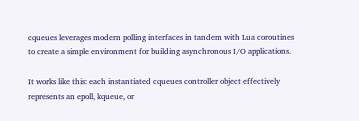cqueues leverages modern polling interfaces in tandem with Lua coroutines
to create a simple environment for building asynchronous I/O applications.

It works like this: each instantiated cqueues controller object effectively
represents an epoll, kqueue, or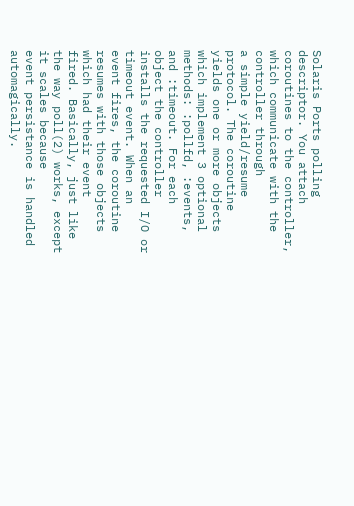Solaris Ports polling descriptor. You attach
coroutines to the controller, which communicate with the controller through
a simple yield/resume protocol. The coroutine yields one or more objects
which implement 3 optional methods: :pollfd, :events, and :timeout. For each
object the controller installs the requested I/O or timeout event. When an
event fires, the coroutine resumes with those objects which had their event
fired. Basically, just like the way poll(2) works, except it scales because
event persistance is handled automagically.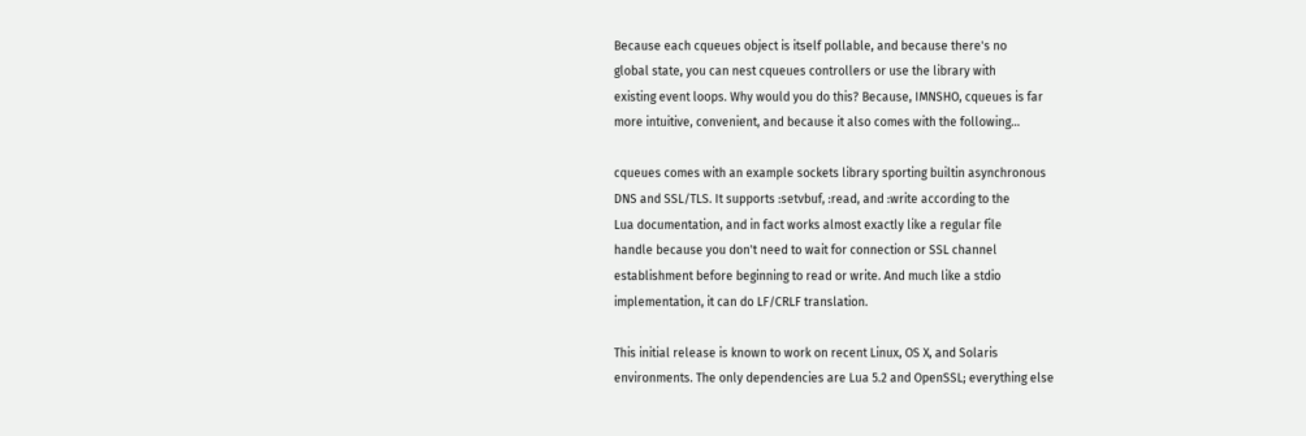Because each cqueues object is itself pollable, and because there's no
global state, you can nest cqueues controllers or use the library with
existing event loops. Why would you do this? Because, IMNSHO, cqueues is far
more intuitive, convenient, and because it also comes with the following...

cqueues comes with an example sockets library sporting builtin asynchronous
DNS and SSL/TLS. It supports :setvbuf, :read, and :write according to the
Lua documentation, and in fact works almost exactly like a regular file
handle because you don't need to wait for connection or SSL channel
establishment before beginning to read or write. And much like a stdio
implementation, it can do LF/CRLF translation.

This initial release is known to work on recent Linux, OS X, and Solaris
environments. The only dependencies are Lua 5.2 and OpenSSL; everything else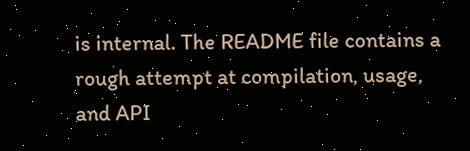is internal. The README file contains a rough attempt at compilation, usage,
and API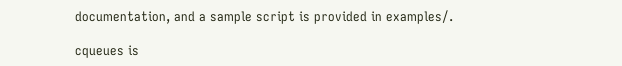documentation, and a sample script is provided in examples/.

cqueues is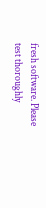fresh software. Please test thoroughly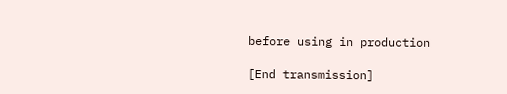before using in production

[End transmission]